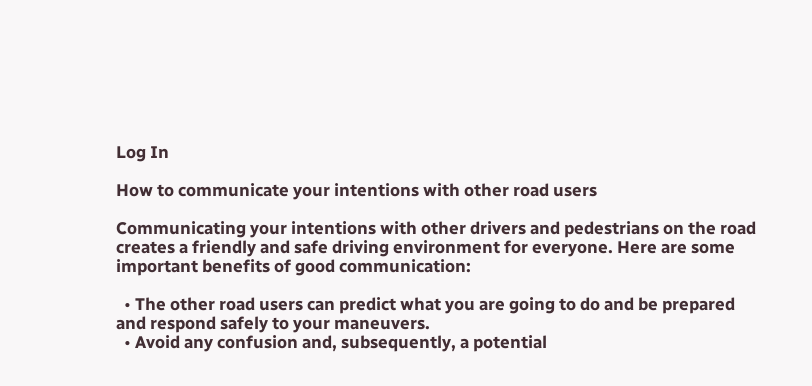Log In

How to communicate your intentions with other road users

Communicating your intentions with other drivers and pedestrians on the road creates a friendly and safe driving environment for everyone. Here are some important benefits of good communication:

  • The other road users can predict what you are going to do and be prepared and respond safely to your maneuvers.
  • Avoid any confusion and, subsequently, a potential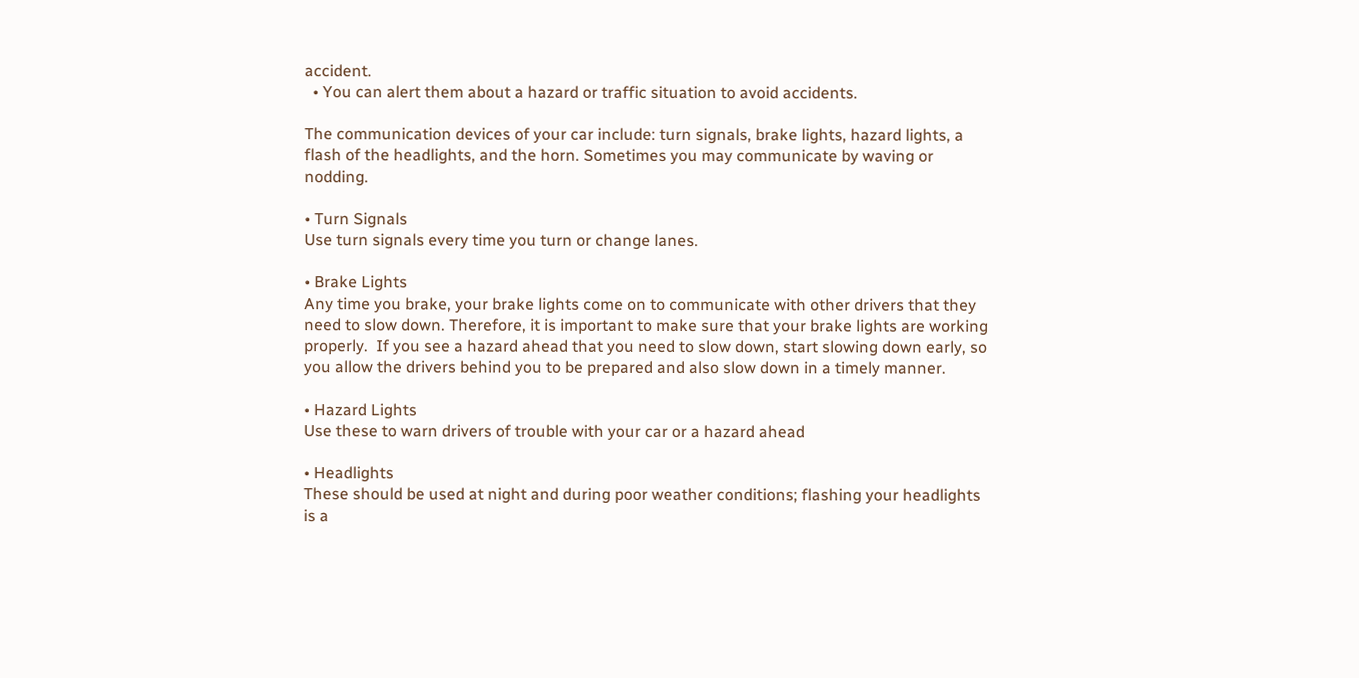accident.
  • You can alert them about a hazard or traffic situation to avoid accidents.

The communication devices of your car include: turn signals, brake lights, hazard lights, a flash of the headlights, and the horn. Sometimes you may communicate by waving or nodding.

• Turn Signals
Use turn signals every time you turn or change lanes.

• Brake Lights
Any time you brake, your brake lights come on to communicate with other drivers that they need to slow down. Therefore, it is important to make sure that your brake lights are working properly.  If you see a hazard ahead that you need to slow down, start slowing down early, so you allow the drivers behind you to be prepared and also slow down in a timely manner.

• Hazard Lights
Use these to warn drivers of trouble with your car or a hazard ahead

• Headlights
These should be used at night and during poor weather conditions; flashing your headlights is a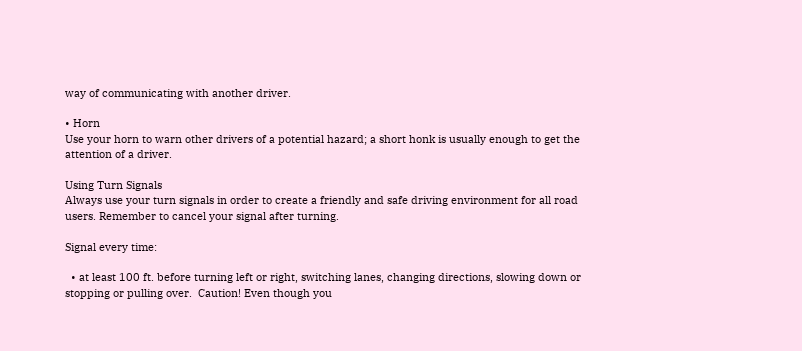way of communicating with another driver.

• Horn
Use your horn to warn other drivers of a potential hazard; a short honk is usually enough to get the attention of a driver.

Using Turn Signals
Always use your turn signals in order to create a friendly and safe driving environment for all road users. Remember to cancel your signal after turning.

Signal every time:

  • at least 100 ft. before turning left or right, switching lanes, changing directions, slowing down or stopping or pulling over.  Caution! Even though you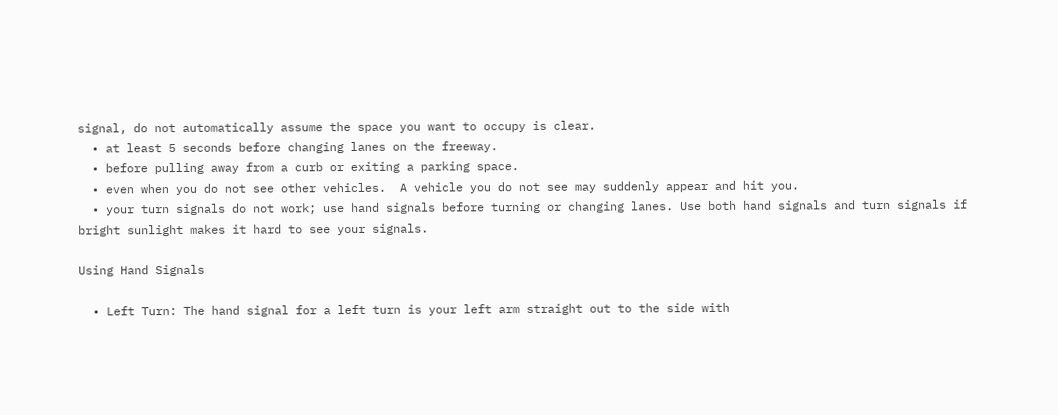signal, do not automatically assume the space you want to occupy is clear.
  • at least 5 seconds before changing lanes on the freeway.
  • before pulling away from a curb or exiting a parking space.
  • even when you do not see other vehicles.  A vehicle you do not see may suddenly appear and hit you.
  • your turn signals do not work; use hand signals before turning or changing lanes. Use both hand signals and turn signals if bright sunlight makes it hard to see your signals.

Using Hand Signals

  • Left Turn: The hand signal for a left turn is your left arm straight out to the side with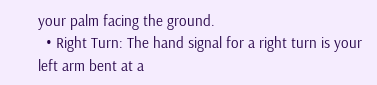your palm facing the ground.
  • Right Turn: The hand signal for a right turn is your left arm bent at a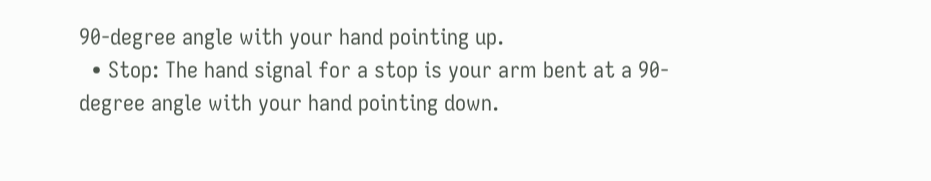90-degree angle with your hand pointing up.
  • Stop: The hand signal for a stop is your arm bent at a 90-degree angle with your hand pointing down.